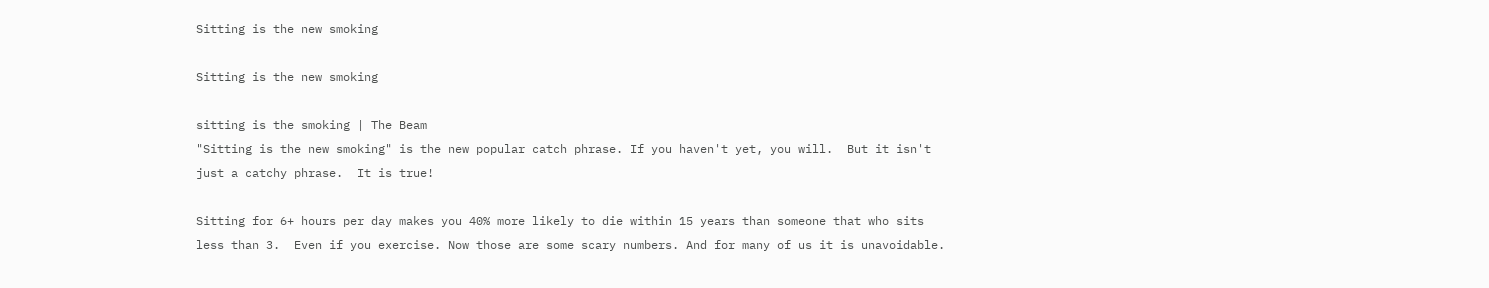Sitting is the new smoking

Sitting is the new smoking

sitting is the smoking | The Beam
"Sitting is the new smoking" is the new popular catch phrase. If you haven't yet, you will.  But it isn't just a catchy phrase.  It is true!

Sitting for 6+ hours per day makes you 40% more likely to die within 15 years than someone that who sits less than 3.  Even if you exercise. Now those are some scary numbers. And for many of us it is unavoidable.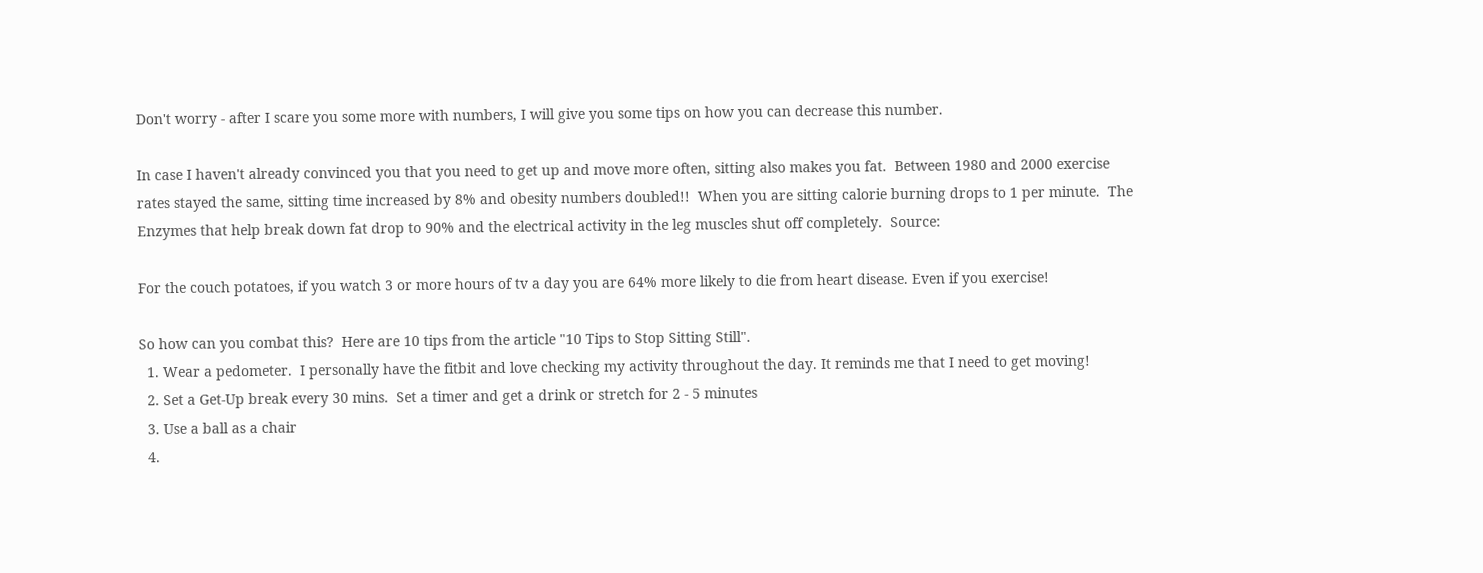Don't worry - after I scare you some more with numbers, I will give you some tips on how you can decrease this number.

In case I haven't already convinced you that you need to get up and move more often, sitting also makes you fat.  Between 1980 and 2000 exercise rates stayed the same, sitting time increased by 8% and obesity numbers doubled!!  When you are sitting calorie burning drops to 1 per minute.  The Enzymes that help break down fat drop to 90% and the electrical activity in the leg muscles shut off completely.  Source:

For the couch potatoes, if you watch 3 or more hours of tv a day you are 64% more likely to die from heart disease. Even if you exercise!

So how can you combat this?  Here are 10 tips from the article "10 Tips to Stop Sitting Still".
  1. Wear a pedometer.  I personally have the fitbit and love checking my activity throughout the day. It reminds me that I need to get moving!
  2. Set a Get-Up break every 30 mins.  Set a timer and get a drink or stretch for 2 - 5 minutes
  3. Use a ball as a chair
  4.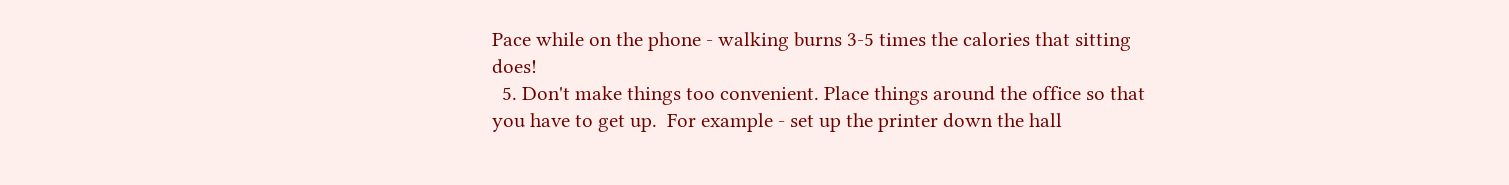Pace while on the phone - walking burns 3-5 times the calories that sitting does!
  5. Don't make things too convenient. Place things around the office so that you have to get up.  For example - set up the printer down the hall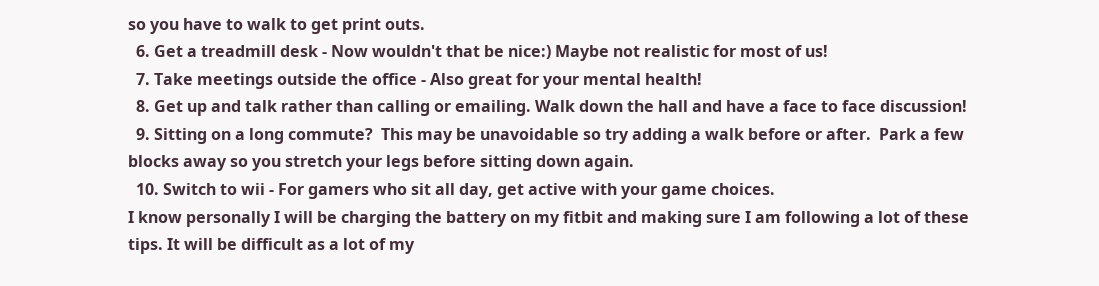so you have to walk to get print outs.
  6. Get a treadmill desk - Now wouldn't that be nice:) Maybe not realistic for most of us!
  7. Take meetings outside the office - Also great for your mental health!
  8. Get up and talk rather than calling or emailing. Walk down the hall and have a face to face discussion!
  9. Sitting on a long commute?  This may be unavoidable so try adding a walk before or after.  Park a few blocks away so you stretch your legs before sitting down again.
  10. Switch to wii - For gamers who sit all day, get active with your game choices.
I know personally I will be charging the battery on my fitbit and making sure I am following a lot of these tips. It will be difficult as a lot of my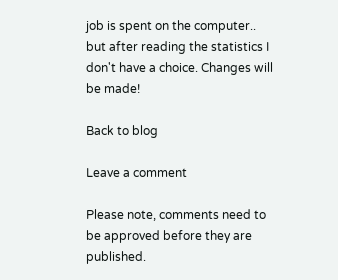job is spent on the computer.. but after reading the statistics I don't have a choice. Changes will be made!

Back to blog

Leave a comment

Please note, comments need to be approved before they are published.